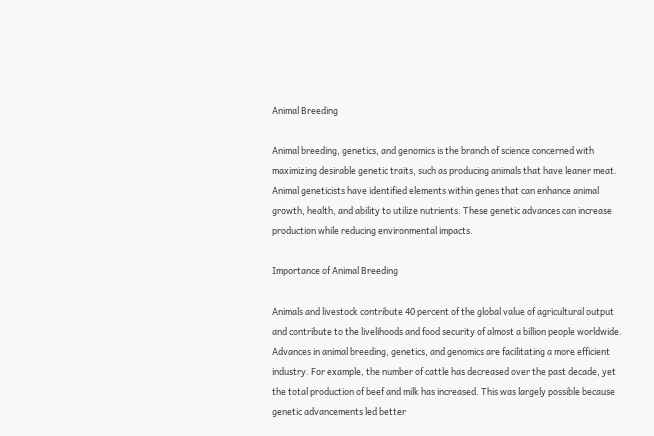Animal Breeding

Animal breeding, genetics, and genomics is the branch of science concerned with maximizing desirable genetic traits, such as producing animals that have leaner meat. Animal geneticists have identified elements within genes that can enhance animal growth, health, and ability to utilize nutrients. These genetic advances can increase production while reducing environmental impacts.

Importance of Animal Breeding

Animals and livestock contribute 40 percent of the global value of agricultural output and contribute to the livelihoods and food security of almost a billion people worldwide. Advances in animal breeding, genetics, and genomics are facilitating a more efficient industry. For example, the number of cattle has decreased over the past decade, yet the total production of beef and milk has increased. This was largely possible because genetic advancements led better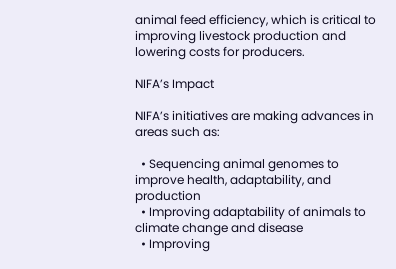animal feed efficiency, which is critical to improving livestock production and lowering costs for producers.

NIFA’s Impact

NIFA’s initiatives are making advances in areas such as:

  • Sequencing animal genomes to improve health, adaptability, and production
  • Improving adaptability of animals to climate change and disease
  • Improving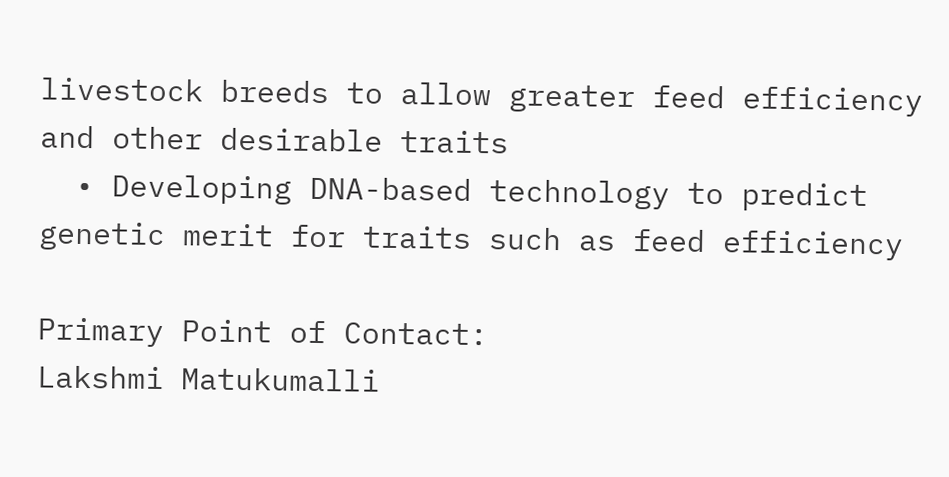livestock breeds to allow greater feed efficiency and other desirable traits
  • Developing DNA-based technology to predict genetic merit for traits such as feed efficiency

Primary Point of Contact:
Lakshmi Matukumalli